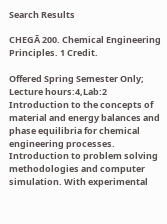Search Results

CHEGĀ 200. Chemical Engineering Principles. 1 Credit.

Offered Spring Semester Only; Lecture hours:4,Lab:2
Introduction to the concepts of material and energy balances and phase equilibria for chemical engineering processes. Introduction to problem solving methodologies and computer simulation. With experimental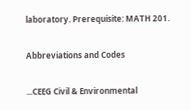laboratory. Prerequisite: MATH 201.

Abbreviations and Codes

...CEEG Civil & Environmental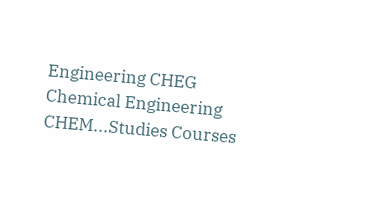Engineering CHEG Chemical Engineering CHEM...Studies Courses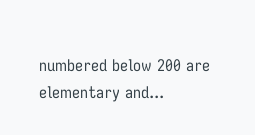numbered below 200 are elementary and...